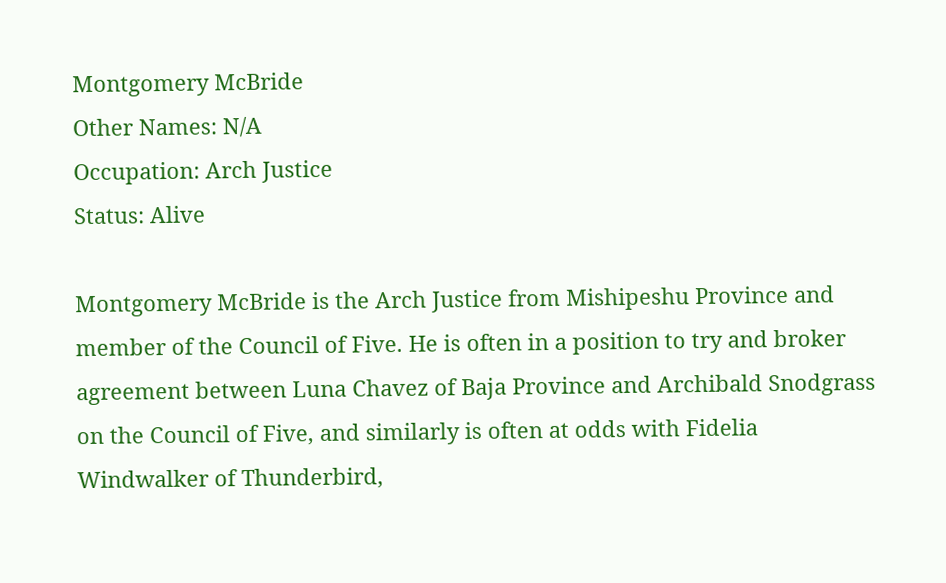Montgomery McBride
Other Names: N/A
Occupation: Arch Justice
Status: Alive

Montgomery McBride is the Arch Justice from Mishipeshu Province and member of the Council of Five. He is often in a position to try and broker agreement between Luna Chavez of Baja Province and Archibald Snodgrass on the Council of Five, and similarly is often at odds with Fidelia Windwalker of Thunderbird,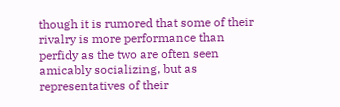though it is rumored that some of their rivalry is more performance than perfidy as the two are often seen amicably socializing, but as representatives of their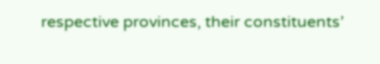respective provinces, their constituents’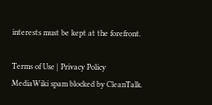interests must be kept at the forefront.

Terms of Use | Privacy Policy
MediaWiki spam blocked by CleanTalk.